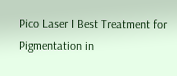Pico Laser I Best Treatment for Pigmentation in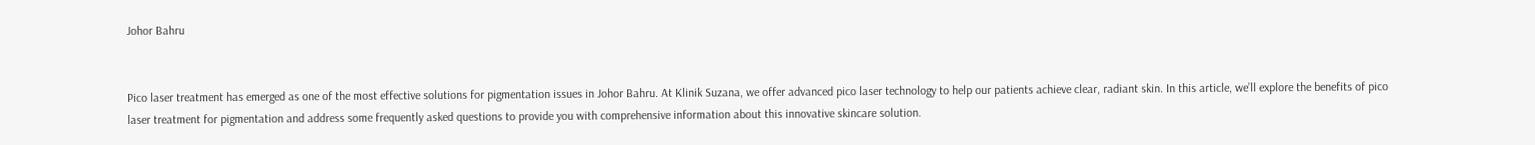Johor Bahru


Pico laser treatment has emerged as one of the most effective solutions for pigmentation issues in Johor Bahru. At Klinik Suzana, we offer advanced pico laser technology to help our patients achieve clear, radiant skin. In this article, we’ll explore the benefits of pico laser treatment for pigmentation and address some frequently asked questions to provide you with comprehensive information about this innovative skincare solution.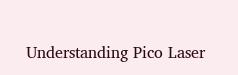Understanding Pico Laser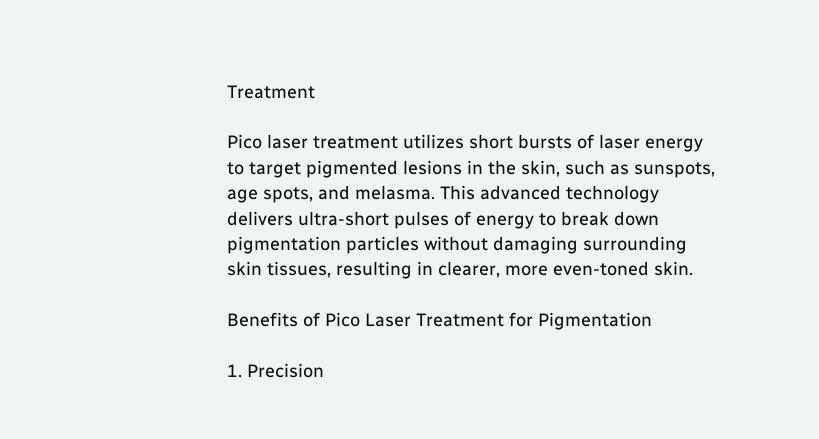Treatment

Pico laser treatment utilizes short bursts of laser energy to target pigmented lesions in the skin, such as sunspots, age spots, and melasma. This advanced technology delivers ultra-short pulses of energy to break down pigmentation particles without damaging surrounding skin tissues, resulting in clearer, more even-toned skin.

Benefits of Pico Laser Treatment for Pigmentation

1. Precision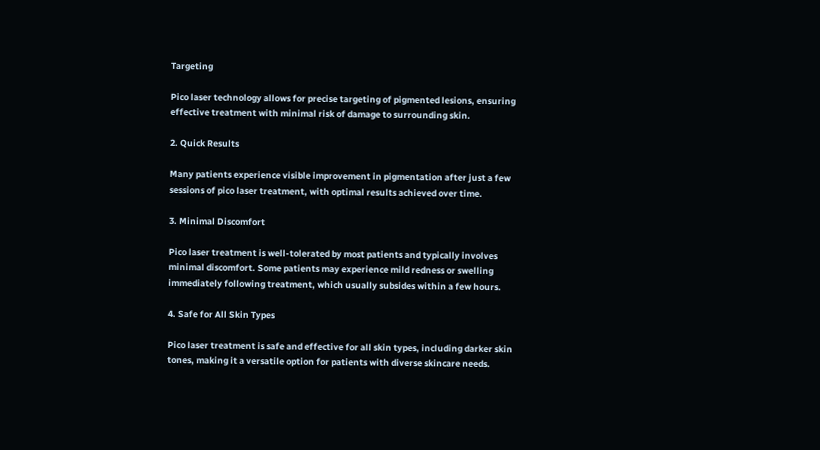Targeting

Pico laser technology allows for precise targeting of pigmented lesions, ensuring effective treatment with minimal risk of damage to surrounding skin.

2. Quick Results

Many patients experience visible improvement in pigmentation after just a few sessions of pico laser treatment, with optimal results achieved over time.

3. Minimal Discomfort

Pico laser treatment is well-tolerated by most patients and typically involves minimal discomfort. Some patients may experience mild redness or swelling immediately following treatment, which usually subsides within a few hours.

4. Safe for All Skin Types

Pico laser treatment is safe and effective for all skin types, including darker skin tones, making it a versatile option for patients with diverse skincare needs.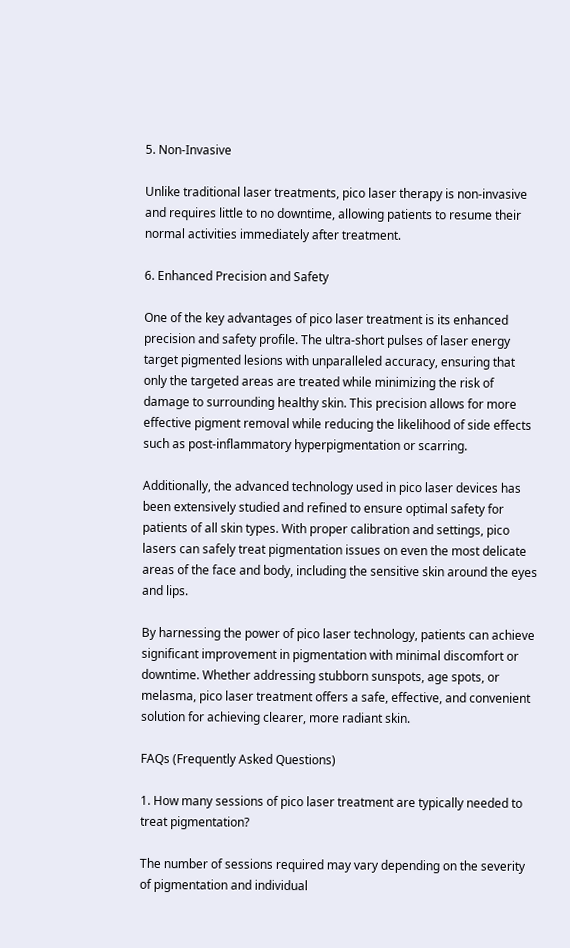5. Non-Invasive

Unlike traditional laser treatments, pico laser therapy is non-invasive and requires little to no downtime, allowing patients to resume their normal activities immediately after treatment.

6. Enhanced Precision and Safety

One of the key advantages of pico laser treatment is its enhanced precision and safety profile. The ultra-short pulses of laser energy target pigmented lesions with unparalleled accuracy, ensuring that only the targeted areas are treated while minimizing the risk of damage to surrounding healthy skin. This precision allows for more effective pigment removal while reducing the likelihood of side effects such as post-inflammatory hyperpigmentation or scarring.

Additionally, the advanced technology used in pico laser devices has been extensively studied and refined to ensure optimal safety for patients of all skin types. With proper calibration and settings, pico lasers can safely treat pigmentation issues on even the most delicate areas of the face and body, including the sensitive skin around the eyes and lips.

By harnessing the power of pico laser technology, patients can achieve significant improvement in pigmentation with minimal discomfort or downtime. Whether addressing stubborn sunspots, age spots, or melasma, pico laser treatment offers a safe, effective, and convenient solution for achieving clearer, more radiant skin.

FAQs (Frequently Asked Questions)

1. How many sessions of pico laser treatment are typically needed to treat pigmentation?

The number of sessions required may vary depending on the severity of pigmentation and individual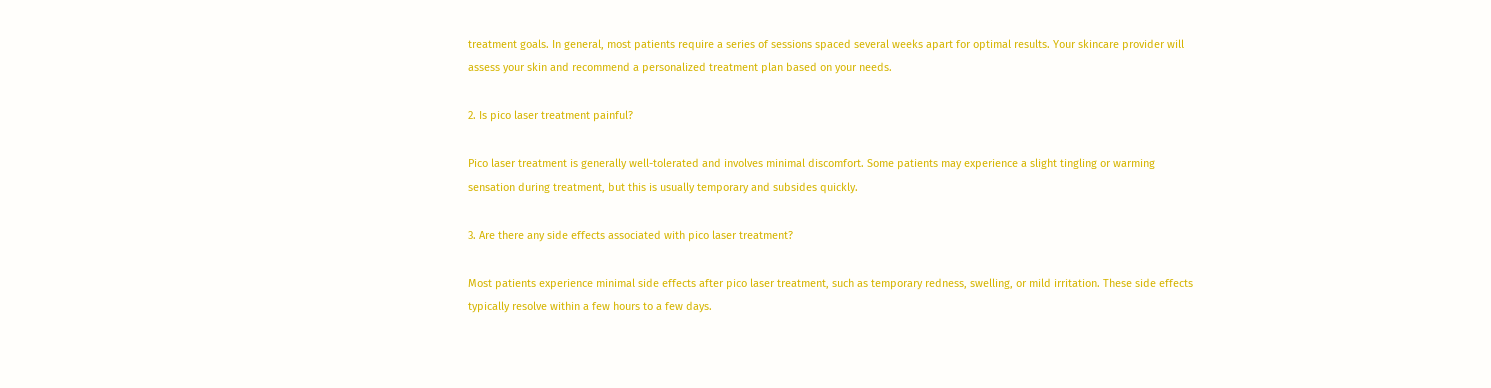treatment goals. In general, most patients require a series of sessions spaced several weeks apart for optimal results. Your skincare provider will assess your skin and recommend a personalized treatment plan based on your needs.

2. Is pico laser treatment painful?

Pico laser treatment is generally well-tolerated and involves minimal discomfort. Some patients may experience a slight tingling or warming sensation during treatment, but this is usually temporary and subsides quickly.

3. Are there any side effects associated with pico laser treatment?

Most patients experience minimal side effects after pico laser treatment, such as temporary redness, swelling, or mild irritation. These side effects typically resolve within a few hours to a few days.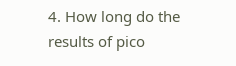4. How long do the results of pico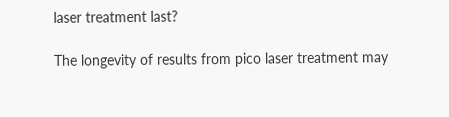laser treatment last?

The longevity of results from pico laser treatment may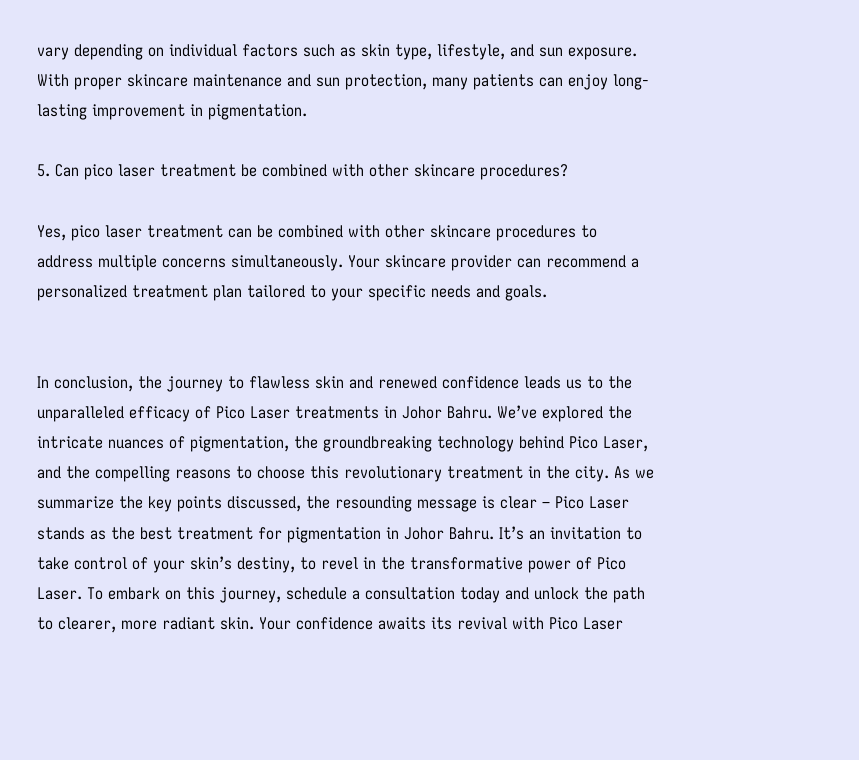vary depending on individual factors such as skin type, lifestyle, and sun exposure. With proper skincare maintenance and sun protection, many patients can enjoy long-lasting improvement in pigmentation.

5. Can pico laser treatment be combined with other skincare procedures?

Yes, pico laser treatment can be combined with other skincare procedures to address multiple concerns simultaneously. Your skincare provider can recommend a personalized treatment plan tailored to your specific needs and goals.


In conclusion, the journey to flawless skin and renewed confidence leads us to the unparalleled efficacy of Pico Laser treatments in Johor Bahru. We’ve explored the intricate nuances of pigmentation, the groundbreaking technology behind Pico Laser, and the compelling reasons to choose this revolutionary treatment in the city. As we summarize the key points discussed, the resounding message is clear – Pico Laser stands as the best treatment for pigmentation in Johor Bahru. It’s an invitation to take control of your skin’s destiny, to revel in the transformative power of Pico Laser. To embark on this journey, schedule a consultation today and unlock the path to clearer, more radiant skin. Your confidence awaits its revival with Pico Laser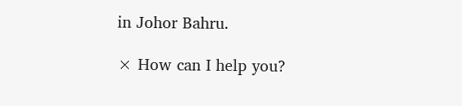in Johor Bahru.

× How can I help you?